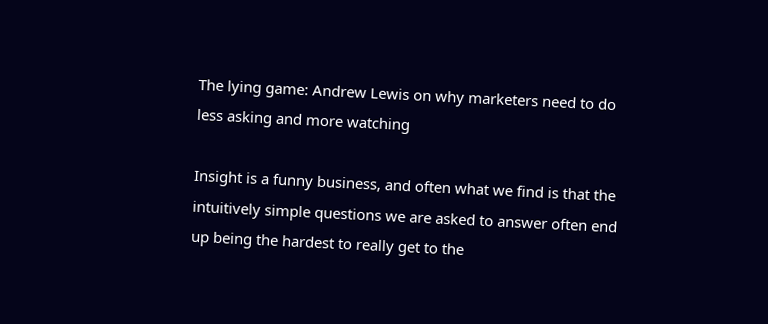The lying game: Andrew Lewis on why marketers need to do less asking and more watching

Insight is a funny business, and often what we find is that the intuitively simple questions we are asked to answer often end up being the hardest to really get to the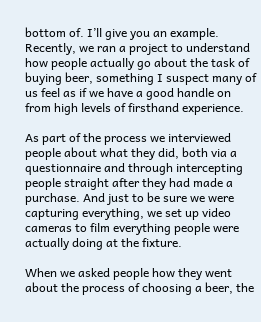bottom of. I’ll give you an example. Recently, we ran a project to understand how people actually go about the task of buying beer, something I suspect many of us feel as if we have a good handle on from high levels of firsthand experience.

As part of the process we interviewed people about what they did, both via a questionnaire and through intercepting people straight after they had made a purchase. And just to be sure we were capturing everything, we set up video cameras to film everything people were actually doing at the fixture.

When we asked people how they went about the process of choosing a beer, the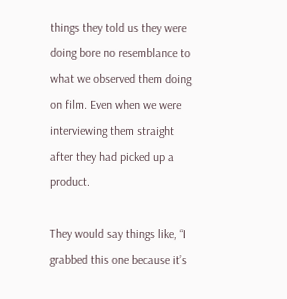things they told us they were doing bore no resemblance to what we observed them doing on film. Even when we were interviewing them straight after they had picked up a product.

They would say things like, “I grabbed this one because it’s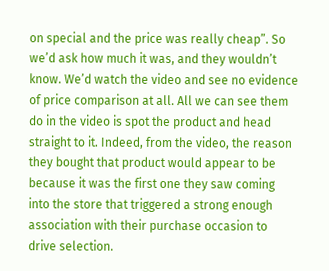on special and the price was really cheap”. So we’d ask how much it was, and they wouldn’t know. We’d watch the video and see no evidence of price comparison at all. All we can see them do in the video is spot the product and head straight to it. Indeed, from the video, the reason they bought that product would appear to be because it was the first one they saw coming into the store that triggered a strong enough association with their purchase occasion to drive selection.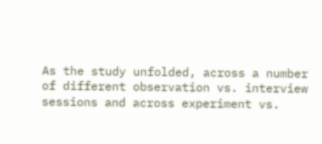As the study unfolded, across a number of different observation vs. interview sessions and across experiment vs.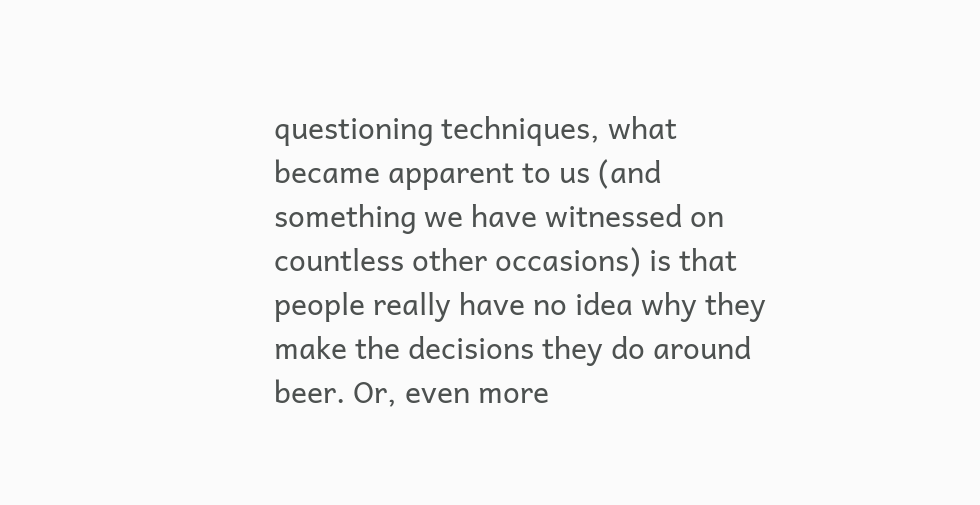questioning techniques, what became apparent to us (and something we have witnessed on countless other occasions) is that people really have no idea why they make the decisions they do around beer. Or, even more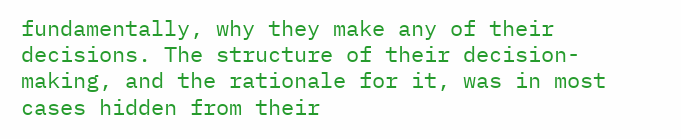fundamentally, why they make any of their decisions. The structure of their decision-making, and the rationale for it, was in most cases hidden from their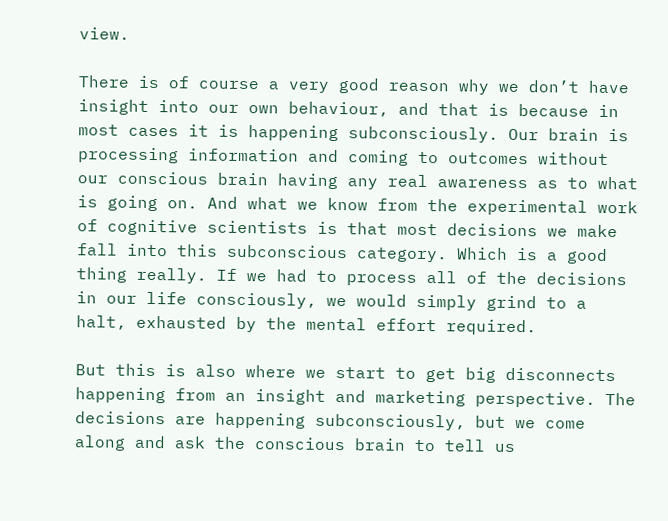view.

There is of course a very good reason why we don’t have insight into our own behaviour, and that is because in most cases it is happening subconsciously. Our brain is processing information and coming to outcomes without our conscious brain having any real awareness as to what is going on. And what we know from the experimental work of cognitive scientists is that most decisions we make fall into this subconscious category. Which is a good thing really. If we had to process all of the decisions in our life consciously, we would simply grind to a halt, exhausted by the mental effort required.

But this is also where we start to get big disconnects happening from an insight and marketing perspective. The decisions are happening subconsciously, but we come along and ask the conscious brain to tell us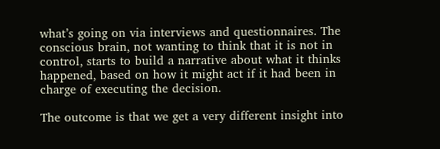what’s going on via interviews and questionnaires. The conscious brain, not wanting to think that it is not in control, starts to build a narrative about what it thinks happened, based on how it might act if it had been in charge of executing the decision.

The outcome is that we get a very different insight into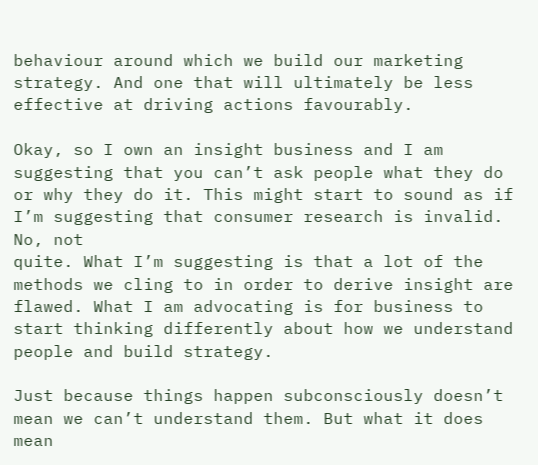behaviour around which we build our marketing strategy. And one that will ultimately be less effective at driving actions favourably.

Okay, so I own an insight business and I am suggesting that you can’t ask people what they do or why they do it. This might start to sound as if I’m suggesting that consumer research is invalid. No, not
quite. What I’m suggesting is that a lot of the methods we cling to in order to derive insight are flawed. What I am advocating is for business to start thinking differently about how we understand people and build strategy.

Just because things happen subconsciously doesn’t mean we can’t understand them. But what it does mean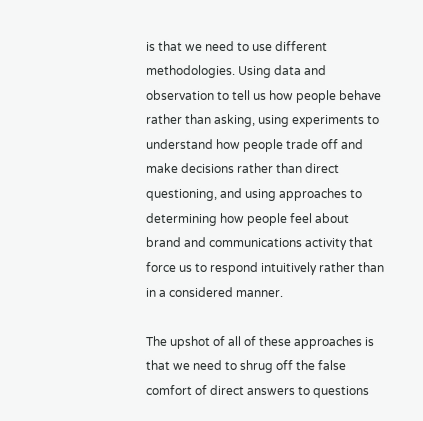is that we need to use different methodologies. Using data and observation to tell us how people behave rather than asking, using experiments to understand how people trade off and make decisions rather than direct questioning, and using approaches to determining how people feel about brand and communications activity that force us to respond intuitively rather than in a considered manner.

The upshot of all of these approaches is that we need to shrug off the false comfort of direct answers to questions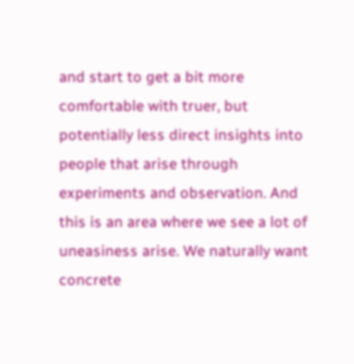and start to get a bit more comfortable with truer, but potentially less direct insights into people that arise through experiments and observation. And this is an area where we see a lot of uneasiness arise. We naturally want concrete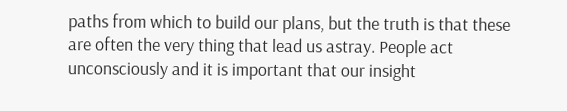paths from which to build our plans, but the truth is that these are often the very thing that lead us astray. People act unconsciously and it is important that our insight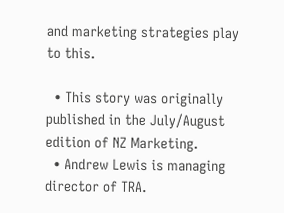and marketing strategies play to this.

  • This story was originally published in the July/August edition of NZ Marketing.
  • Andrew Lewis is managing director of TRA.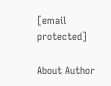[email protected]

About Author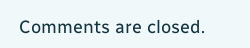Comments are closed.